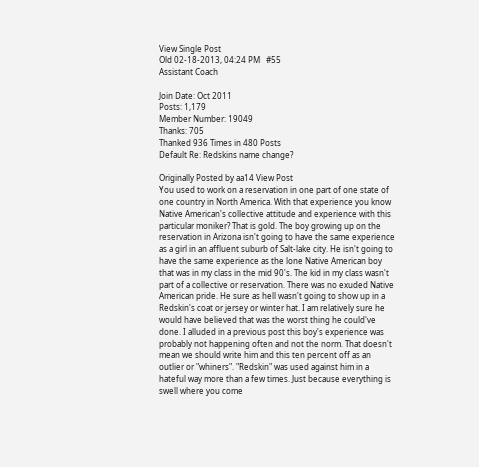View Single Post
Old 02-18-2013, 04:24 PM   #55
Assistant Coach

Join Date: Oct 2011
Posts: 1,179
Member Number: 19049
Thanks: 705
Thanked 936 Times in 480 Posts
Default Re: Redskins name change?

Originally Posted by aa14 View Post
You used to work on a reservation in one part of one state of one country in North America. With that experience you know Native American's collective attitude and experience with this particular moniker? That is gold. The boy growing up on the reservation in Arizona isn't going to have the same experience as a girl in an affluent suburb of Salt-lake city. He isn't going to have the same experience as the lone Native American boy that was in my class in the mid 90's. The kid in my class wasn't part of a collective or reservation. There was no exuded Native American pride. He sure as hell wasn't going to show up in a Redskin's coat or jersey or winter hat. I am relatively sure he would have believed that was the worst thing he could've done. I alluded in a previous post this boy's experience was probably not happening often and not the norm. That doesn't mean we should write him and this ten percent off as an outlier or "whiners". "Redskin" was used against him in a hateful way more than a few times. Just because everything is swell where you come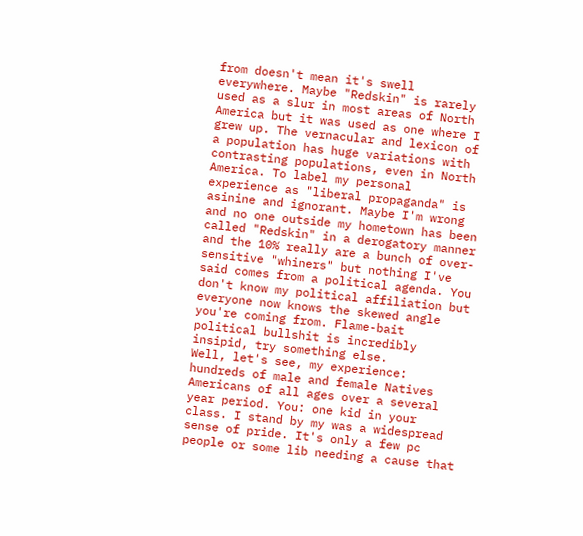from doesn't mean it's swell everywhere. Maybe "Redskin" is rarely used as a slur in most areas of North America but it was used as one where I grew up. The vernacular and lexicon of a population has huge variations with contrasting populations, even in North America. To label my personal experience as "liberal propaganda" is asinine and ignorant. Maybe I'm wrong and no one outside my hometown has been called "Redskin" in a derogatory manner and the 10% really are a bunch of over-sensitive "whiners" but nothing I've said comes from a political agenda. You don't know my political affiliation but everyone now knows the skewed angle you're coming from. Flame-bait political bullshit is incredibly insipid, try something else.
Well, let's see, my experience: hundreds of male and female Natives Americans of all ages over a several year period. You: one kid in your class. I stand by my was a widespread sense of pride. It's only a few pc people or some lib needing a cause that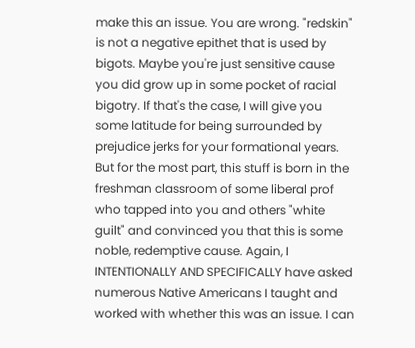make this an issue. You are wrong. "redskin" is not a negative epithet that is used by bigots. Maybe you're just sensitive cause you did grow up in some pocket of racial bigotry. If that's the case, I will give you some latitude for being surrounded by prejudice jerks for your formational years. But for the most part, this stuff is born in the freshman classroom of some liberal prof who tapped into you and others "white guilt" and convinced you that this is some noble, redemptive cause. Again, I INTENTIONALLY AND SPECIFICALLY have asked numerous Native Americans I taught and worked with whether this was an issue. I can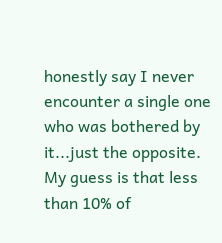honestly say I never encounter a single one who was bothered by it...just the opposite. My guess is that less than 10% of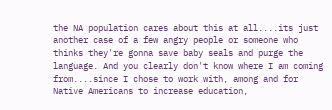the NA population cares about this at all....its just another case of a few angry people or someone who thinks they're gonna save baby seals and purge the language. And you clearly don't know where I am coming from....since I chose to work with, among and for Native Americans to increase education,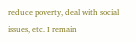reduce poverty, deal with social issues, etc. I remain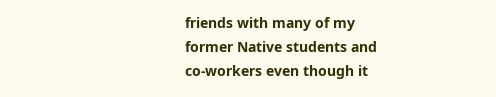friends with many of my former Native students and co-workers even though it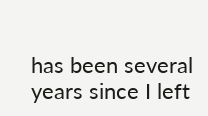has been several years since I left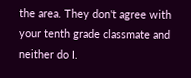the area. They don't agree with your tenth grade classmate and neither do I.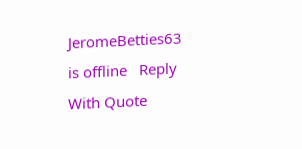JeromeBetties63 is offline   Reply With Quote